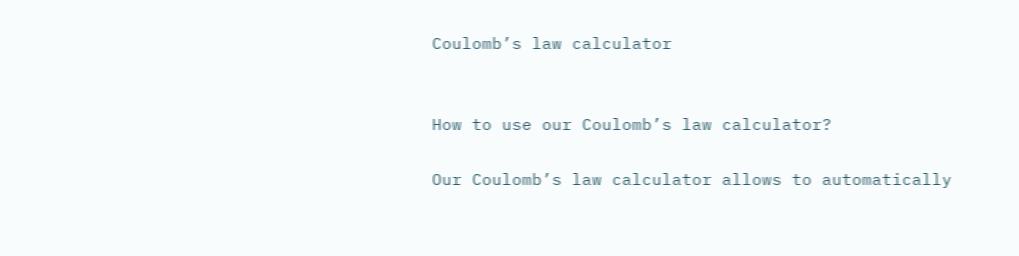Coulomb’s law calculator


How to use our Coulomb’s law calculator?

Our Coulomb’s law calculator allows to automatically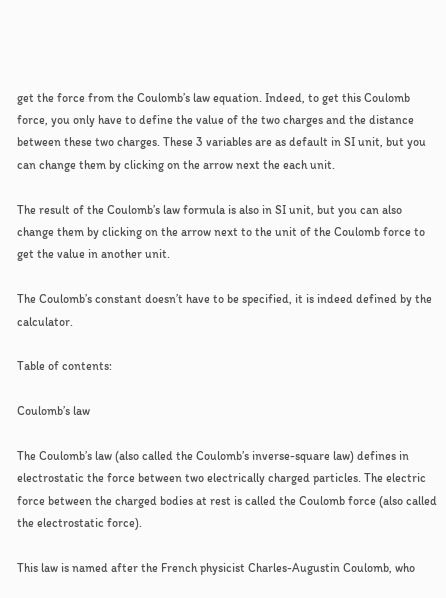get the force from the Coulomb’s law equation. Indeed, to get this Coulomb force, you only have to define the value of the two charges and the distance between these two charges. These 3 variables are as default in SI unit, but you can change them by clicking on the arrow next the each unit.

The result of the Coulomb’s law formula is also in SI unit, but you can also change them by clicking on the arrow next to the unit of the Coulomb force to get the value in another unit.

The Coulomb’s constant doesn’t have to be specified, it is indeed defined by the calculator.

Table of contents:

Coulomb’s law

The Coulomb’s law (also called the Coulomb’s inverse-square law) defines in electrostatic the force between two electrically charged particles. The electric force between the charged bodies at rest is called the Coulomb force (also called the electrostatic force).

This law is named after the French physicist Charles-Augustin Coulomb, who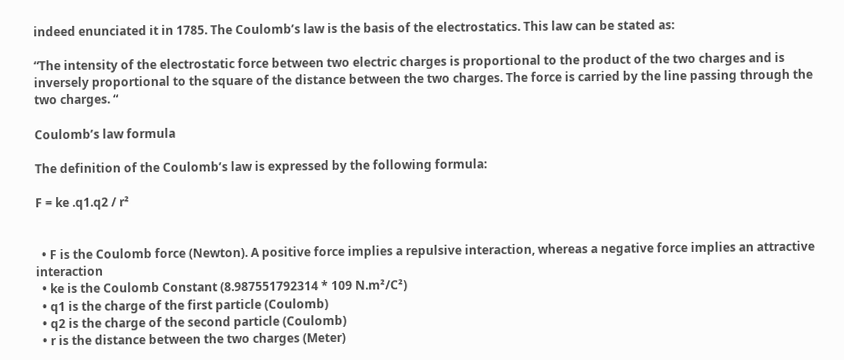indeed enunciated it in 1785. The Coulomb’s law is the basis of the electrostatics. This law can be stated as:

“The intensity of the electrostatic force between two electric charges is proportional to the product of the two charges and is inversely proportional to the square of the distance between the two charges. The force is carried by the line passing through the two charges. “

Coulomb’s law formula

The definition of the Coulomb’s law is expressed by the following formula:

F = ke .q1.q2 / r²


  • F is the Coulomb force (Newton). A positive force implies a repulsive interaction, whereas a negative force implies an attractive interaction
  • ke is the Coulomb Constant (8.987551792314 * 109 N.m²/C²)
  • q1 is the charge of the first particle (Coulomb)
  • q2 is the charge of the second particle (Coulomb)
  • r is the distance between the two charges (Meter)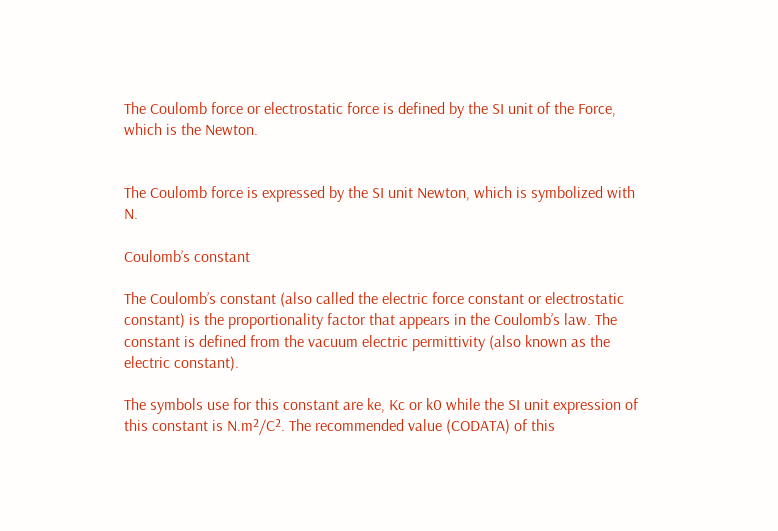The Coulomb force or electrostatic force is defined by the SI unit of the Force, which is the Newton.


The Coulomb force is expressed by the SI unit Newton, which is symbolized with N.

Coulomb’s constant

The Coulomb’s constant (also called the electric force constant or electrostatic constant) is the proportionality factor that appears in the Coulomb’s law. The constant is defined from the vacuum electric permittivity (also known as the electric constant).

The symbols use for this constant are ke, Kc or k0 while the SI unit expression of this constant is N.m²/C². The recommended value (CODATA) of this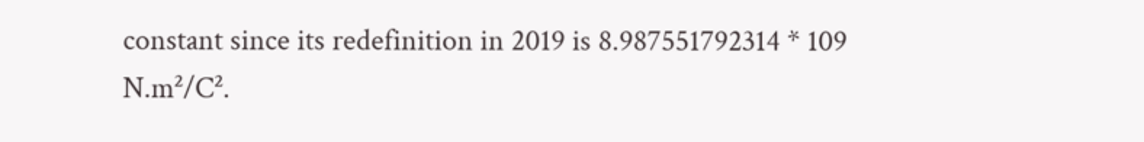constant since its redefinition in 2019 is 8.987551792314 * 109 N.m²/C².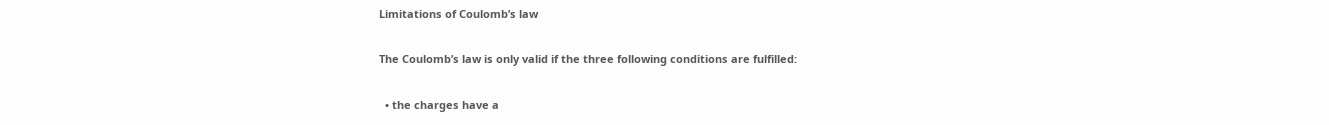Limitations of Coulomb’s law

The Coulomb’s law is only valid if the three following conditions are fulfilled:

  • the charges have a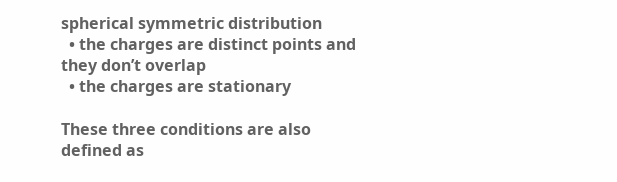spherical symmetric distribution
  • the charges are distinct points and they don’t overlap
  • the charges are stationary

These three conditions are also defined as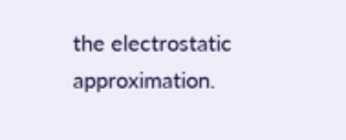the electrostatic approximation.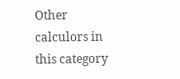Other calculors in this category